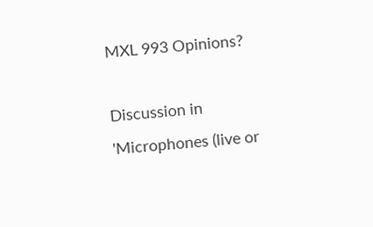MXL 993 Opinions?

Discussion in 'Microphones (live or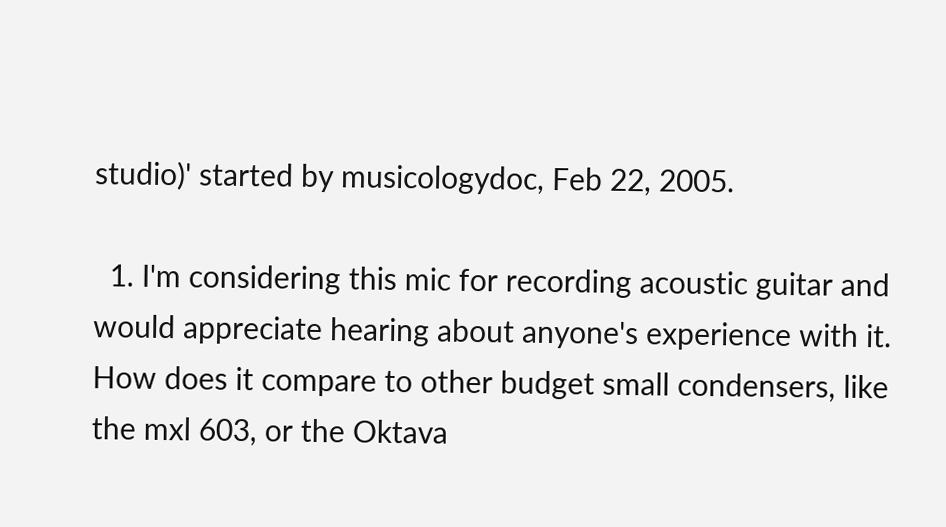studio)' started by musicologydoc, Feb 22, 2005.

  1. I'm considering this mic for recording acoustic guitar and would appreciate hearing about anyone's experience with it. How does it compare to other budget small condensers, like the mxl 603, or the Oktava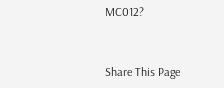MC012?


Share This Page